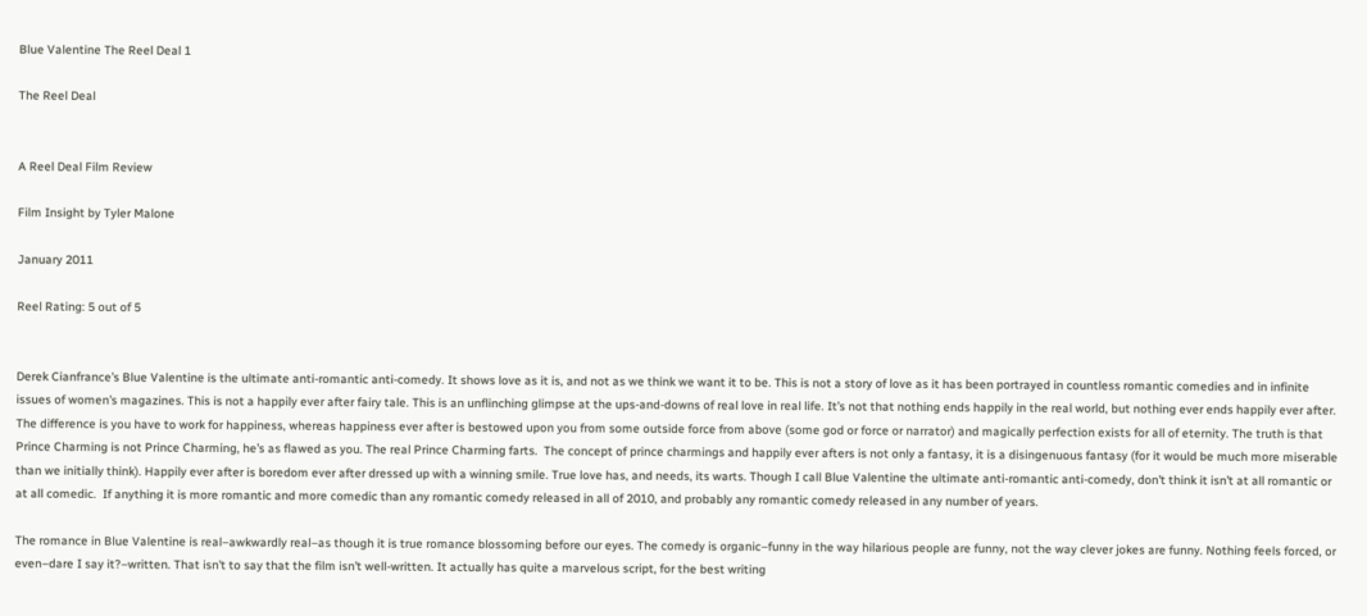Blue Valentine The Reel Deal 1

The Reel Deal


A Reel Deal Film Review

Film Insight by Tyler Malone

January 2011

Reel Rating: 5 out of 5


Derek Cianfrance’s Blue Valentine is the ultimate anti-romantic anti-comedy. It shows love as it is, and not as we think we want it to be. This is not a story of love as it has been portrayed in countless romantic comedies and in infinite issues of women’s magazines. This is not a happily ever after fairy tale. This is an unflinching glimpse at the ups-and-downs of real love in real life. It’s not that nothing ends happily in the real world, but nothing ever ends happily ever after. The difference is you have to work for happiness, whereas happiness ever after is bestowed upon you from some outside force from above (some god or force or narrator) and magically perfection exists for all of eternity. The truth is that Prince Charming is not Prince Charming, he’s as flawed as you. The real Prince Charming farts.  The concept of prince charmings and happily ever afters is not only a fantasy, it is a disingenuous fantasy (for it would be much more miserable than we initially think). Happily ever after is boredom ever after dressed up with a winning smile. True love has, and needs, its warts. Though I call Blue Valentine the ultimate anti-romantic anti-comedy, don’t think it isn’t at all romantic or at all comedic.  If anything it is more romantic and more comedic than any romantic comedy released in all of 2010, and probably any romantic comedy released in any number of years.

The romance in Blue Valentine is real–awkwardly real–as though it is true romance blossoming before our eyes. The comedy is organic–funny in the way hilarious people are funny, not the way clever jokes are funny. Nothing feels forced, or even–dare I say it?–written. That isn’t to say that the film isn’t well-written. It actually has quite a marvelous script, for the best writing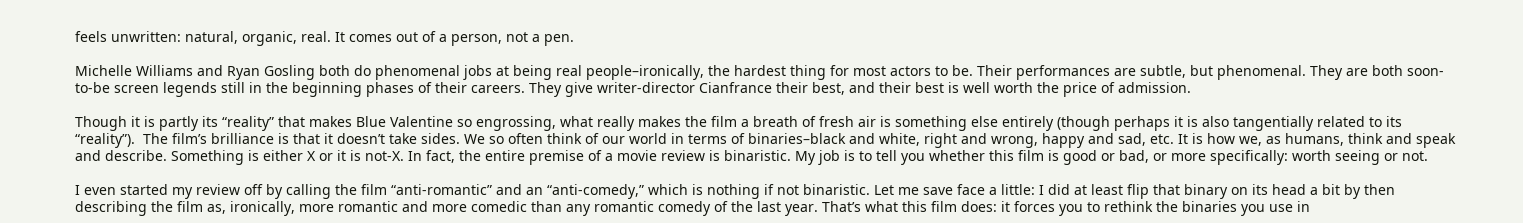feels unwritten: natural, organic, real. It comes out of a person, not a pen.

Michelle Williams and Ryan Gosling both do phenomenal jobs at being real people–ironically, the hardest thing for most actors to be. Their performances are subtle, but phenomenal. They are both soon-to-be screen legends still in the beginning phases of their careers. They give writer-director Cianfrance their best, and their best is well worth the price of admission.

Though it is partly its “reality” that makes Blue Valentine so engrossing, what really makes the film a breath of fresh air is something else entirely (though perhaps it is also tangentially related to its “reality”).  The film’s brilliance is that it doesn’t take sides. We so often think of our world in terms of binaries–black and white, right and wrong, happy and sad, etc. It is how we, as humans, think and speak and describe. Something is either X or it is not-X. In fact, the entire premise of a movie review is binaristic. My job is to tell you whether this film is good or bad, or more specifically: worth seeing or not.

I even started my review off by calling the film “anti-romantic” and an “anti-comedy,” which is nothing if not binaristic. Let me save face a little: I did at least flip that binary on its head a bit by then describing the film as, ironically, more romantic and more comedic than any romantic comedy of the last year. That’s what this film does: it forces you to rethink the binaries you use in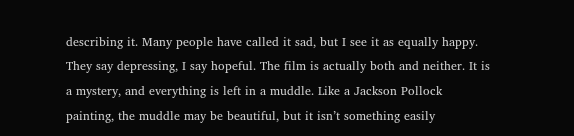describing it. Many people have called it sad, but I see it as equally happy. They say depressing, I say hopeful. The film is actually both and neither. It is a mystery, and everything is left in a muddle. Like a Jackson Pollock painting, the muddle may be beautiful, but it isn’t something easily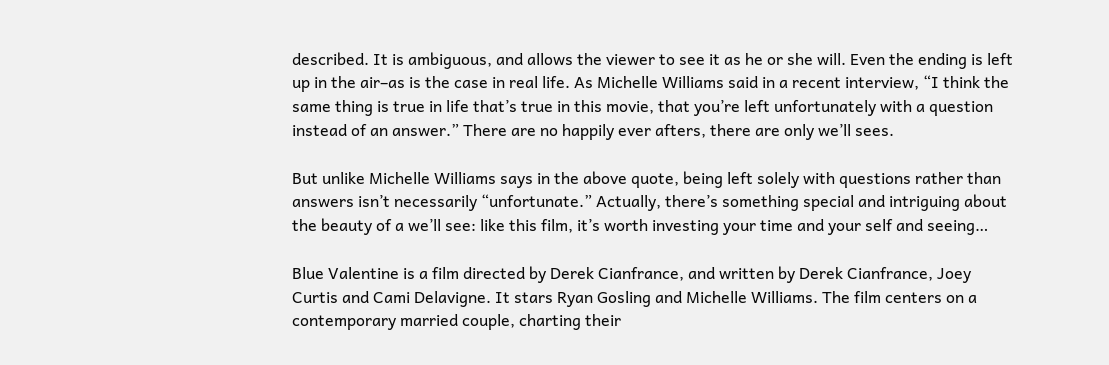described. It is ambiguous, and allows the viewer to see it as he or she will. Even the ending is left up in the air–as is the case in real life. As Michelle Williams said in a recent interview, “I think the same thing is true in life that’s true in this movie, that you’re left unfortunately with a question instead of an answer.” There are no happily ever afters, there are only we’ll sees.

But unlike Michelle Williams says in the above quote, being left solely with questions rather than answers isn’t necessarily “unfortunate.” Actually, there’s something special and intriguing about the beauty of a we’ll see: like this film, it’s worth investing your time and your self and seeing…

Blue Valentine is a film directed by Derek Cianfrance, and written by Derek Cianfrance, Joey Curtis and Cami Delavigne. It stars Ryan Gosling and Michelle Williams. The film centers on a contemporary married couple, charting their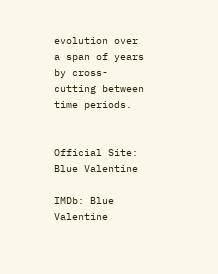evolution over a span of years by cross-cutting between time periods.


Official Site: Blue Valentine

IMDb: Blue Valentine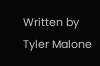Written by Tyler Malone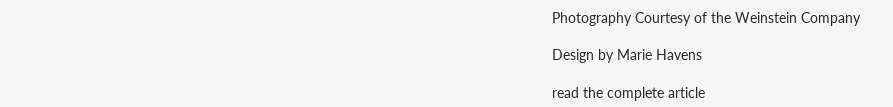Photography Courtesy of the Weinstein Company

Design by Marie Havens

read the complete article